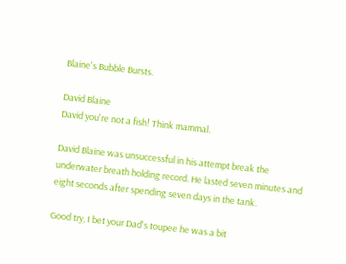Blaine's Bubble Bursts.

David Blaine
David you're not a fish! Think mammal.

David Blaine was unsuccessful in his attempt break the underwater breath holding record. He lasted seven minutes and eight seconds after spending seven days in the tank.

Good try, I bet your Dad's toupee he was a bit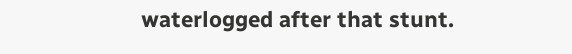waterlogged after that stunt.